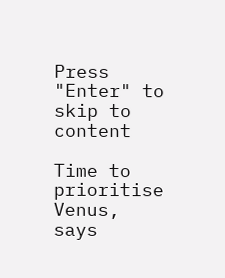Press "Enter" to skip to content

Time to prioritise Venus, says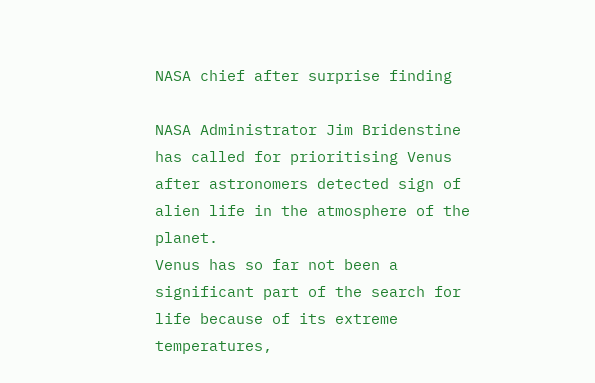NASA chief after surprise finding

NASA Administrator Jim Bridenstine has called for prioritising Venus after astronomers detected sign of alien life in the atmosphere of the planet.
Venus has so far not been a significant part of the search for life because of its extreme temperatures,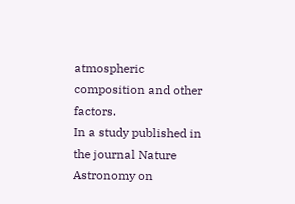atmospheric composition and other factors.
In a study published in the journal Nature Astronomy on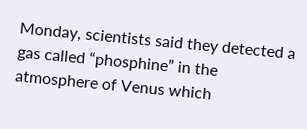Monday, scientists said they detected a gas called “phosphine” in the atmosphere of Venus which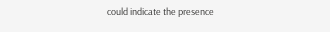could indicate the presence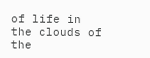of life in the clouds of the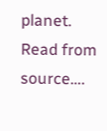planet. Read from source….